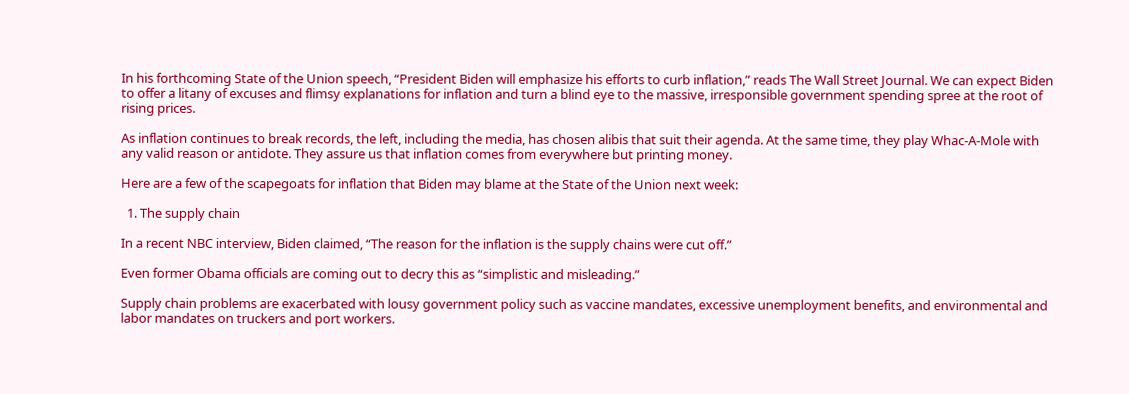In his forthcoming State of the Union speech, “President Biden will emphasize his efforts to curb inflation,” reads The Wall Street Journal. We can expect Biden to offer a litany of excuses and flimsy explanations for inflation and turn a blind eye to the massive, irresponsible government spending spree at the root of rising prices.

As inflation continues to break records, the left, including the media, has chosen alibis that suit their agenda. At the same time, they play Whac-A-Mole with any valid reason or antidote. They assure us that inflation comes from everywhere but printing money.

Here are a few of the scapegoats for inflation that Biden may blame at the State of the Union next week:

  1. The supply chain

In a recent NBC interview, Biden claimed, “The reason for the inflation is the supply chains were cut off.”

Even former Obama officials are coming out to decry this as “simplistic and misleading.”

Supply chain problems are exacerbated with lousy government policy such as vaccine mandates, excessive unemployment benefits, and environmental and labor mandates on truckers and port workers.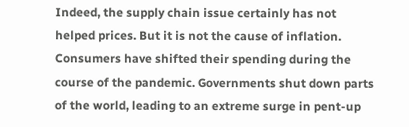Indeed, the supply chain issue certainly has not helped prices. But it is not the cause of inflation. Consumers have shifted their spending during the course of the pandemic. Governments shut down parts of the world, leading to an extreme surge in pent-up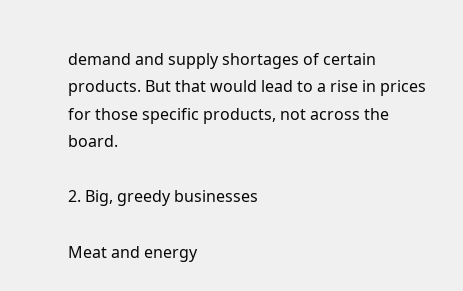demand and supply shortages of certain products. But that would lead to a rise in prices for those specific products, not across the board.

2. Big, greedy businesses

Meat and energy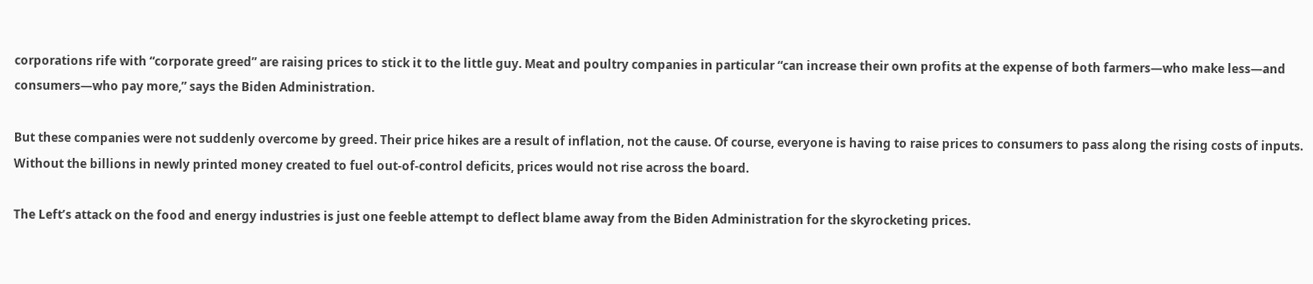corporations rife with “corporate greed” are raising prices to stick it to the little guy. Meat and poultry companies in particular “can increase their own profits at the expense of both farmers—who make less—and consumers—who pay more,” says the Biden Administration.

But these companies were not suddenly overcome by greed. Their price hikes are a result of inflation, not the cause. Of course, everyone is having to raise prices to consumers to pass along the rising costs of inputs. Without the billions in newly printed money created to fuel out-of-control deficits, prices would not rise across the board.

The Left’s attack on the food and energy industries is just one feeble attempt to deflect blame away from the Biden Administration for the skyrocketing prices.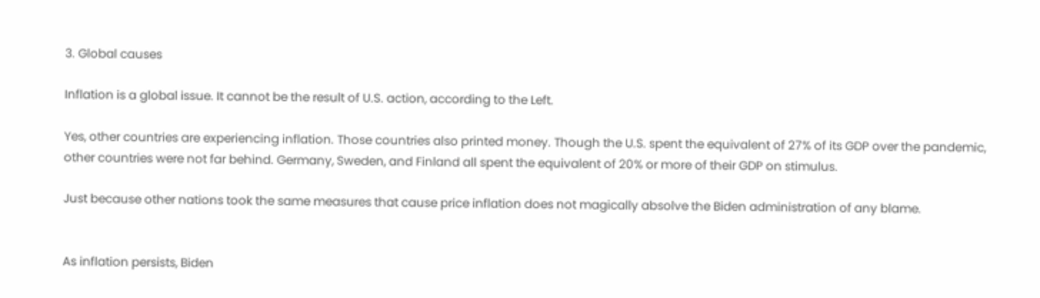3. Global causes

Inflation is a global issue. It cannot be the result of U.S. action, according to the Left.

Yes, other countries are experiencing inflation. Those countries also printed money. Though the U.S. spent the equivalent of 27% of its GDP over the pandemic, other countries were not far behind. Germany, Sweden, and Finland all spent the equivalent of 20% or more of their GDP on stimulus.

Just because other nations took the same measures that cause price inflation does not magically absolve the Biden administration of any blame.


As inflation persists, Biden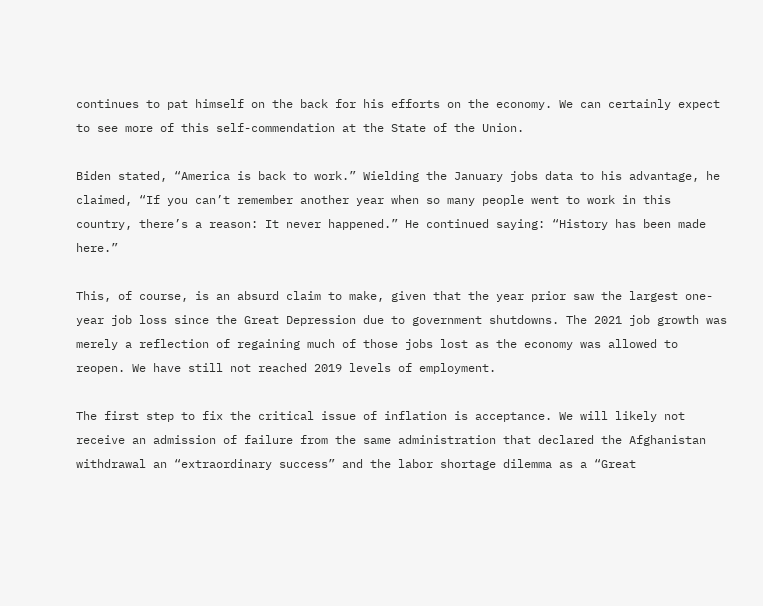continues to pat himself on the back for his efforts on the economy. We can certainly expect to see more of this self-commendation at the State of the Union.

Biden stated, “America is back to work.” Wielding the January jobs data to his advantage, he claimed, “If you can’t remember another year when so many people went to work in this country, there’s a reason: It never happened.” He continued saying: “History has been made here.”

This, of course, is an absurd claim to make, given that the year prior saw the largest one-year job loss since the Great Depression due to government shutdowns. The 2021 job growth was merely a reflection of regaining much of those jobs lost as the economy was allowed to reopen. We have still not reached 2019 levels of employment.

The first step to fix the critical issue of inflation is acceptance. We will likely not receive an admission of failure from the same administration that declared the Afghanistan withdrawal an “extraordinary success” and the labor shortage dilemma as a “Great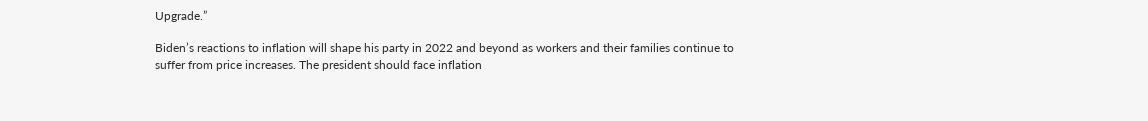Upgrade.”

Biden’s reactions to inflation will shape his party in 2022 and beyond as workers and their families continue to suffer from price increases. The president should face inflation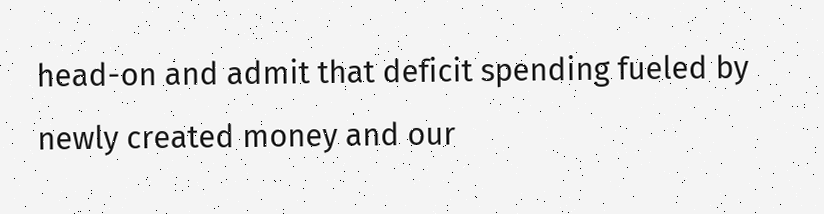head-on and admit that deficit spending fueled by newly created money and our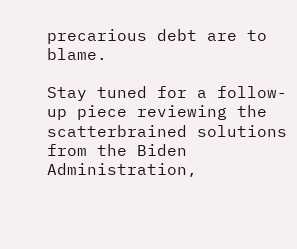precarious debt are to blame.

Stay tuned for a follow-up piece reviewing the scatterbrained solutions from the Biden Administration,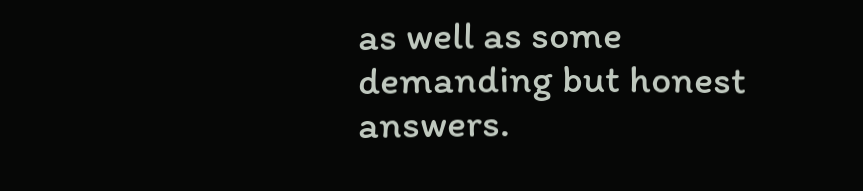as well as some demanding but honest answers.